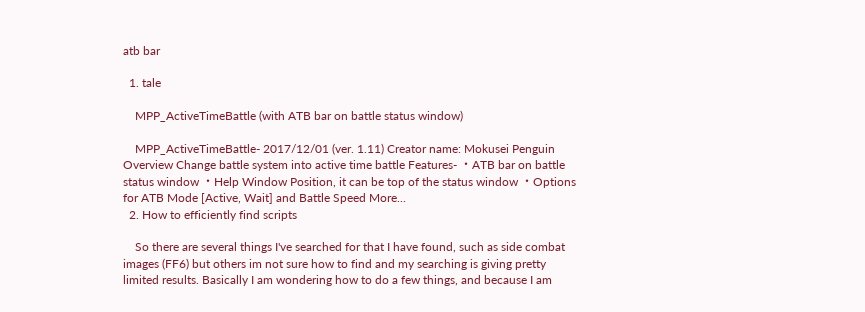atb bar

  1. tale

    MPP_ActiveTimeBattle (with ATB bar on battle status window)

    MPP_ActiveTimeBattle- 2017/12/01 (ver. 1.11) Creator name: Mokusei Penguin Overview Change battle system into active time battle Features- ・ATB bar on battle status window ・Help Window Position, it can be top of the status window ・Options for ATB Mode [Active, Wait] and Battle Speed More...
  2. How to efficiently find scripts

    So there are several things I've searched for that I have found, such as side combat images (FF6) but others im not sure how to find and my searching is giving pretty limited results. Basically I am wondering how to do a few things, and because I am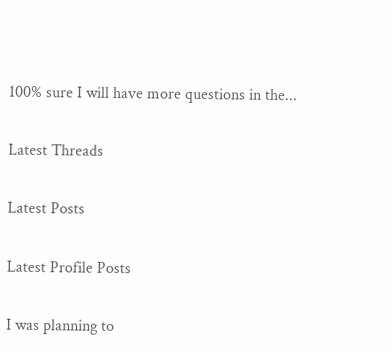100% sure I will have more questions in the...

Latest Threads

Latest Posts

Latest Profile Posts

I was planning to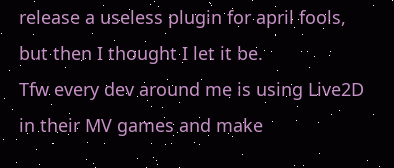release a useless plugin for april fools, but then I thought I let it be.
Tfw every dev around me is using Live2D in their MV games and make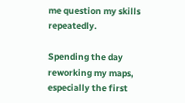me question my skills repeatedly.

Spending the day reworking my maps, especially the first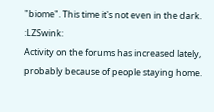"biome". This time it's not even in the dark. :LZSwink:
Activity on the forums has increased lately, probably because of people staying home.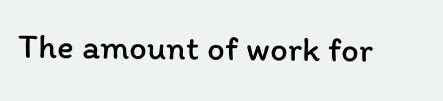The amount of work for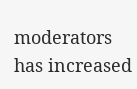moderators has increased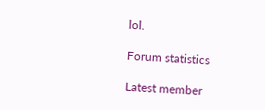lol.

Forum statistics

Latest member